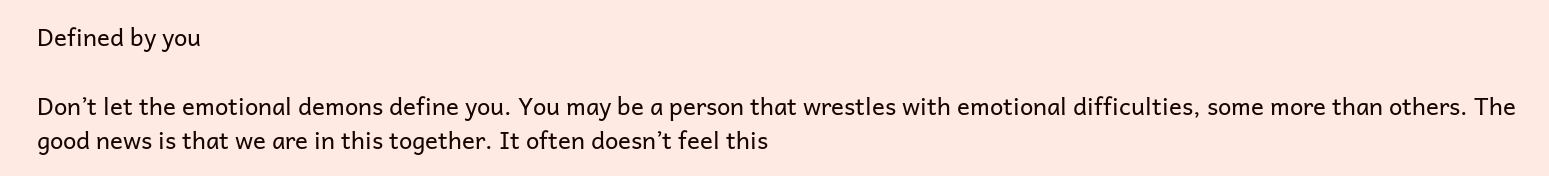Defined by you

Don’t let the emotional demons define you. You may be a person that wrestles with emotional difficulties, some more than others. The good news is that we are in this together. It often doesn’t feel this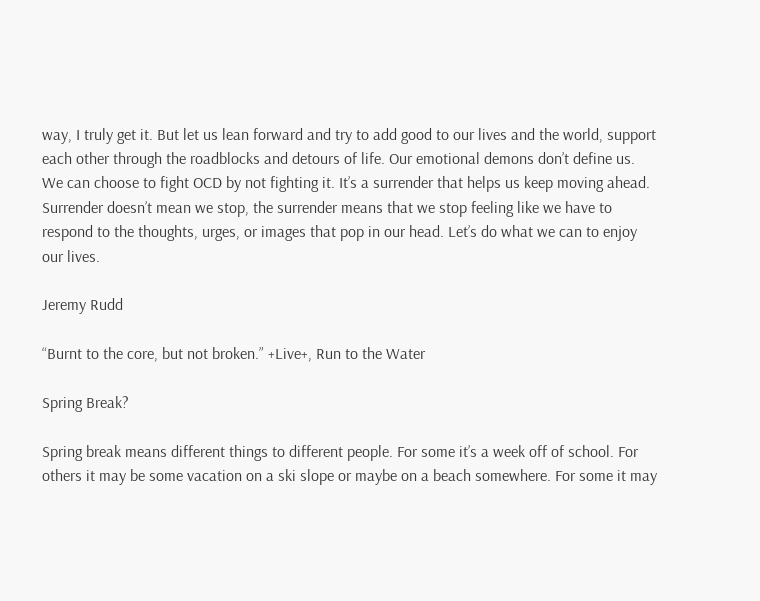way, I truly get it. But let us lean forward and try to add good to our lives and the world, support each other through the roadblocks and detours of life. Our emotional demons don’t define us. We can choose to fight OCD by not fighting it. It’s a surrender that helps us keep moving ahead. Surrender doesn’t mean we stop, the surrender means that we stop feeling like we have to respond to the thoughts, urges, or images that pop in our head. Let’s do what we can to enjoy our lives.

Jeremy Rudd

“Burnt to the core, but not broken.” +Live+, Run to the Water

Spring Break?

Spring break means different things to different people. For some it’s a week off of school. For others it may be some vacation on a ski slope or maybe on a beach somewhere. For some it may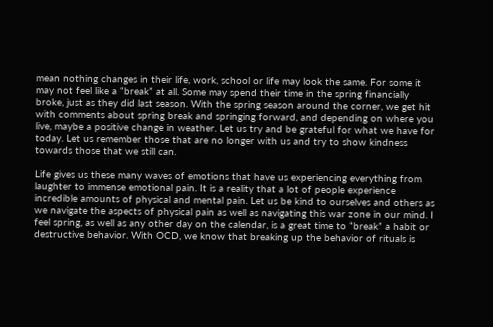mean nothing changes in their life, work, school or life may look the same. For some it may not feel like a “break” at all. Some may spend their time in the spring financially broke, just as they did last season. With the spring season around the corner, we get hit with comments about spring break and springing forward, and depending on where you live, maybe a positive change in weather. Let us try and be grateful for what we have for today. Let us remember those that are no longer with us and try to show kindness towards those that we still can.

Life gives us these many waves of emotions that have us experiencing everything from laughter to immense emotional pain. It is a reality that a lot of people experience incredible amounts of physical and mental pain. Let us be kind to ourselves and others as we navigate the aspects of physical pain as well as navigating this war zone in our mind. I feel spring, as well as any other day on the calendar, is a great time to “break” a habit or destructive behavior. With OCD, we know that breaking up the behavior of rituals is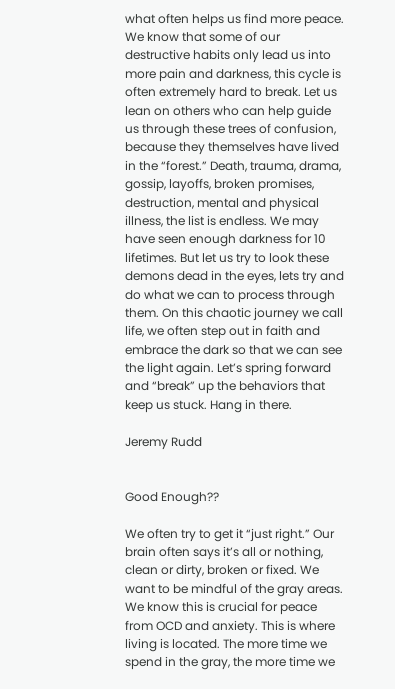what often helps us find more peace. We know that some of our destructive habits only lead us into more pain and darkness, this cycle is often extremely hard to break. Let us lean on others who can help guide us through these trees of confusion, because they themselves have lived in the “forest.” Death, trauma, drama, gossip, layoffs, broken promises, destruction, mental and physical illness, the list is endless. We may have seen enough darkness for 10 lifetimes. But let us try to look these demons dead in the eyes, lets try and do what we can to process through them. On this chaotic journey we call life, we often step out in faith and embrace the dark so that we can see the light again. Let’s spring forward and “break” up the behaviors that keep us stuck. Hang in there.

Jeremy Rudd


Good Enough??

We often try to get it “just right.” Our brain often says it’s all or nothing, clean or dirty, broken or fixed. We want to be mindful of the gray areas. We know this is crucial for peace from OCD and anxiety. This is where living is located. The more time we spend in the gray, the more time we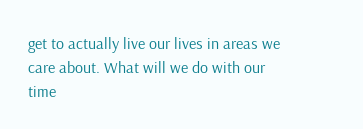get to actually live our lives in areas we care about. What will we do with our time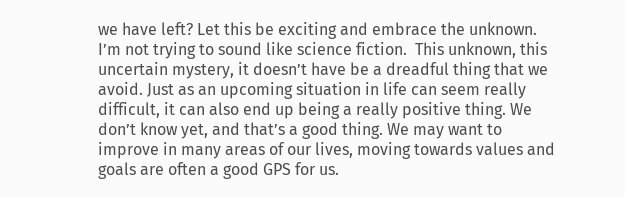we have left? Let this be exciting and embrace the unknown. I’m not trying to sound like science fiction.  This unknown, this uncertain mystery, it doesn’t have be a dreadful thing that we avoid. Just as an upcoming situation in life can seem really difficult, it can also end up being a really positive thing. We don’t know yet, and that’s a good thing. We may want to improve in many areas of our lives, moving towards values and goals are often a good GPS for us.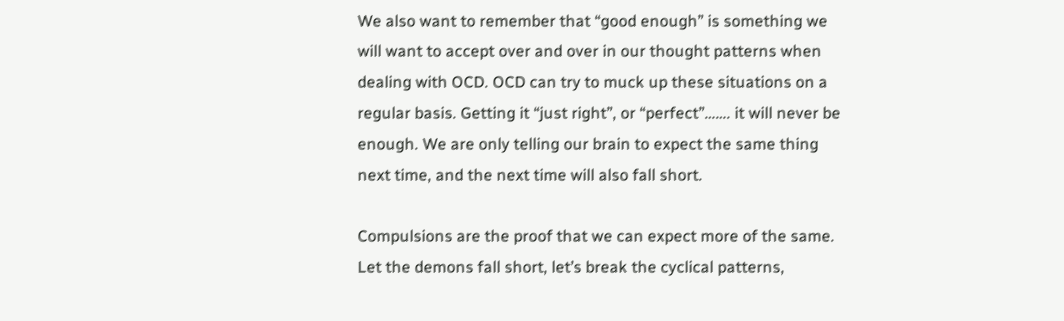We also want to remember that “good enough” is something we will want to accept over and over in our thought patterns when dealing with OCD. OCD can try to muck up these situations on a regular basis. Getting it “just right”, or “perfect”……. it will never be enough. We are only telling our brain to expect the same thing next time, and the next time will also fall short.

Compulsions are the proof that we can expect more of the same. Let the demons fall short, let’s break the cyclical patterns,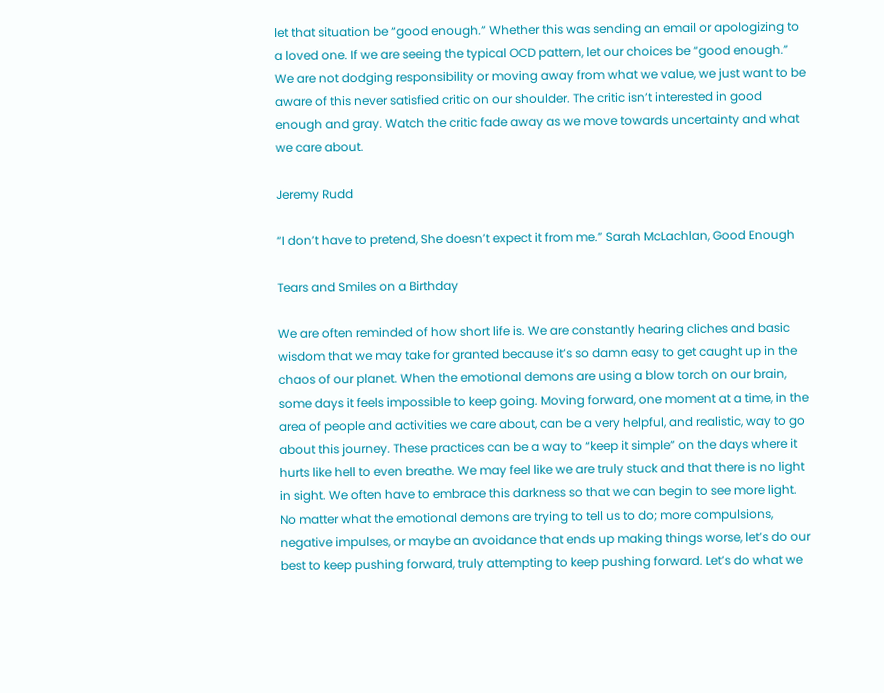let that situation be “good enough.” Whether this was sending an email or apologizing to a loved one. If we are seeing the typical OCD pattern, let our choices be “good enough.” We are not dodging responsibility or moving away from what we value, we just want to be aware of this never satisfied critic on our shoulder. The critic isn’t interested in good enough and gray. Watch the critic fade away as we move towards uncertainty and what we care about.

Jeremy Rudd

“I don’t have to pretend, She doesn’t expect it from me.” Sarah McLachlan, Good Enough

Tears and Smiles on a Birthday

We are often reminded of how short life is. We are constantly hearing cliches and basic wisdom that we may take for granted because it’s so damn easy to get caught up in the chaos of our planet. When the emotional demons are using a blow torch on our brain, some days it feels impossible to keep going. Moving forward, one moment at a time, in the area of people and activities we care about, can be a very helpful, and realistic, way to go about this journey. These practices can be a way to “keep it simple” on the days where it hurts like hell to even breathe. We may feel like we are truly stuck and that there is no light in sight. We often have to embrace this darkness so that we can begin to see more light. No matter what the emotional demons are trying to tell us to do; more compulsions, negative impulses, or maybe an avoidance that ends up making things worse, let’s do our best to keep pushing forward, truly attempting to keep pushing forward. Let’s do what we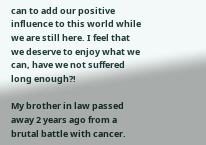can to add our positive influence to this world while we are still here. I feel that we deserve to enjoy what we can, have we not suffered long enough?!

My brother in law passed away 2 years ago from a brutal battle with cancer.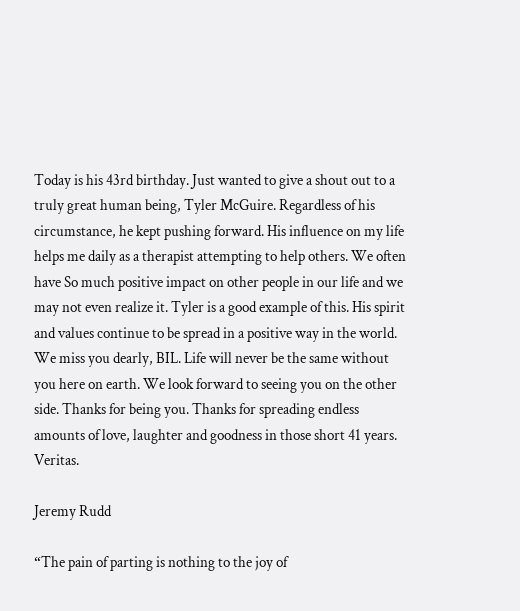Today is his 43rd birthday. Just wanted to give a shout out to a truly great human being, Tyler McGuire. Regardless of his circumstance, he kept pushing forward. His influence on my life helps me daily as a therapist attempting to help others. We often have So much positive impact on other people in our life and we may not even realize it. Tyler is a good example of this. His spirit and values continue to be spread in a positive way in the world. We miss you dearly, BIL. Life will never be the same without you here on earth. We look forward to seeing you on the other side. Thanks for being you. Thanks for spreading endless amounts of love, laughter and goodness in those short 41 years. Veritas.

Jeremy Rudd

“The pain of parting is nothing to the joy of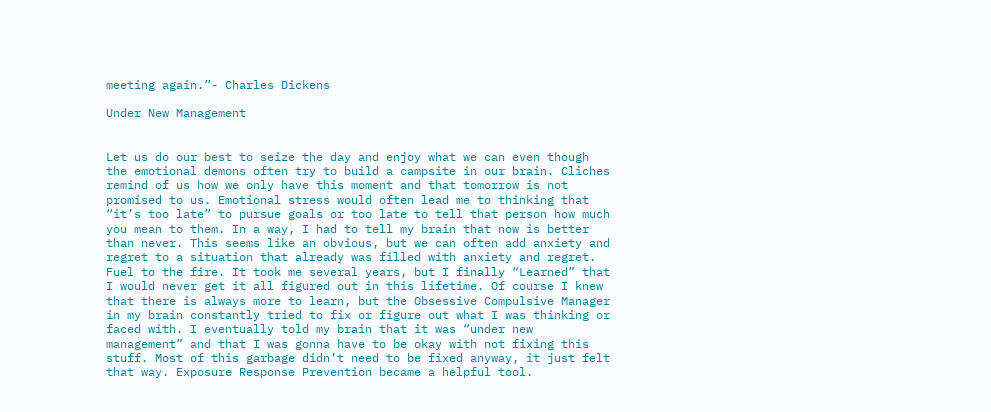meeting again.”- Charles Dickens

Under New Management


Let us do our best to seize the day and enjoy what we can even though the emotional demons often try to build a campsite in our brain. Cliches remind of us how we only have this moment and that tomorrow is not promised to us. Emotional stress would often lead me to thinking that “it’s too late” to pursue goals or too late to tell that person how much you mean to them. In a way, I had to tell my brain that now is better than never. This seems like an obvious, but we can often add anxiety and regret to a situation that already was filled with anxiety and regret. Fuel to the fire. It took me several years, but I finally “Learned” that I would never get it all figured out in this lifetime. Of course I knew that there is always more to learn, but the Obsessive Compulsive Manager in my brain constantly tried to fix or figure out what I was thinking or faced with. I eventually told my brain that it was “under new management” and that I was gonna have to be okay with not fixing this stuff. Most of this garbage didn’t need to be fixed anyway, it just felt that way. Exposure Response Prevention became a helpful tool.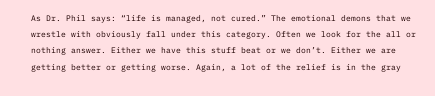As Dr. Phil says: “life is managed, not cured.” The emotional demons that we wrestle with obviously fall under this category. Often we look for the all or nothing answer. Either we have this stuff beat or we don’t. Either we are getting better or getting worse. Again, a lot of the relief is in the gray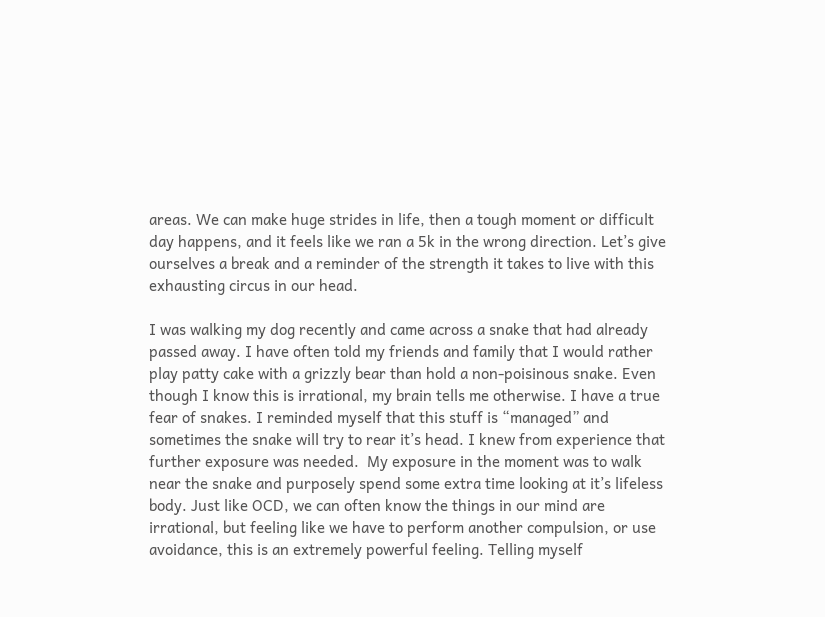areas. We can make huge strides in life, then a tough moment or difficult day happens, and it feels like we ran a 5k in the wrong direction. Let’s give ourselves a break and a reminder of the strength it takes to live with this exhausting circus in our head.

I was walking my dog recently and came across a snake that had already passed away. I have often told my friends and family that I would rather play patty cake with a grizzly bear than hold a non-poisinous snake. Even though I know this is irrational, my brain tells me otherwise. I have a true fear of snakes. I reminded myself that this stuff is “managed” and sometimes the snake will try to rear it’s head. I knew from experience that further exposure was needed.  My exposure in the moment was to walk near the snake and purposely spend some extra time looking at it’s lifeless body. Just like OCD, we can often know the things in our mind are irrational, but feeling like we have to perform another compulsion, or use avoidance, this is an extremely powerful feeling. Telling myself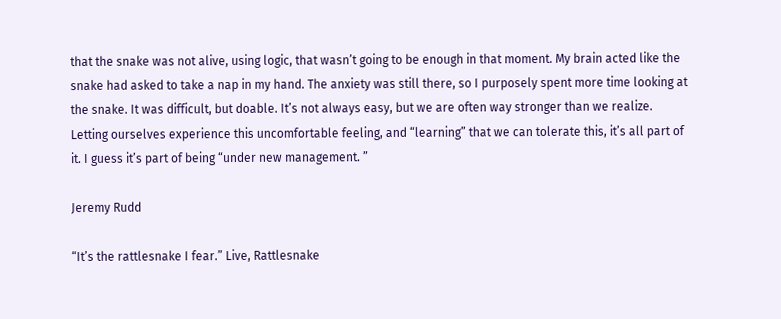that the snake was not alive, using logic, that wasn’t going to be enough in that moment. My brain acted like the snake had asked to take a nap in my hand. The anxiety was still there, so I purposely spent more time looking at the snake. It was difficult, but doable. It’s not always easy, but we are often way stronger than we realize. Letting ourselves experience this uncomfortable feeling, and “learning” that we can tolerate this, it’s all part of it. I guess it’s part of being “under new management. ”

Jeremy Rudd

“It’s the rattlesnake I fear.” Live, Rattlesnake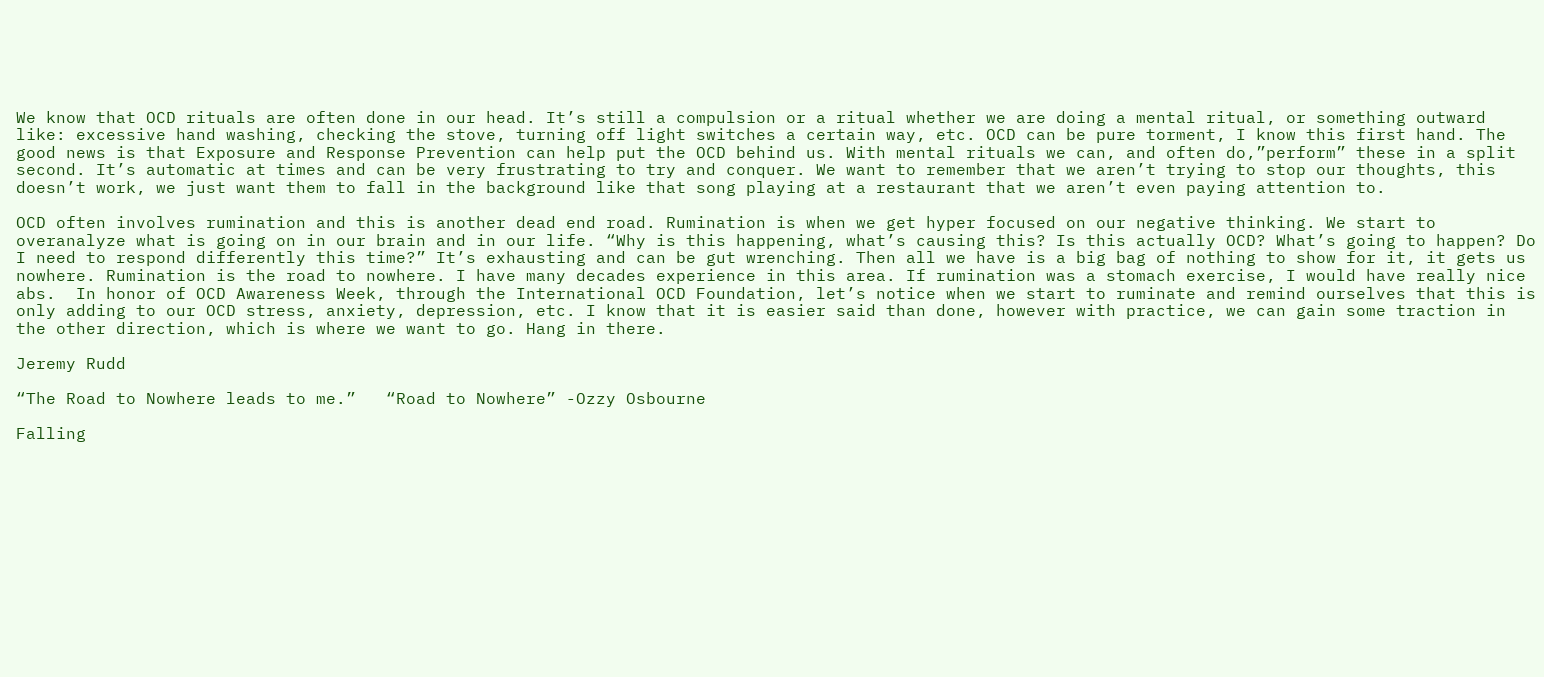We know that OCD rituals are often done in our head. It’s still a compulsion or a ritual whether we are doing a mental ritual, or something outward like: excessive hand washing, checking the stove, turning off light switches a certain way, etc. OCD can be pure torment, I know this first hand. The good news is that Exposure and Response Prevention can help put the OCD behind us. With mental rituals we can, and often do,”perform” these in a split second. It’s automatic at times and can be very frustrating to try and conquer. We want to remember that we aren’t trying to stop our thoughts, this doesn’t work, we just want them to fall in the background like that song playing at a restaurant that we aren’t even paying attention to.

OCD often involves rumination and this is another dead end road. Rumination is when we get hyper focused on our negative thinking. We start to overanalyze what is going on in our brain and in our life. “Why is this happening, what’s causing this? Is this actually OCD? What’s going to happen? Do I need to respond differently this time?” It’s exhausting and can be gut wrenching. Then all we have is a big bag of nothing to show for it, it gets us nowhere. Rumination is the road to nowhere. I have many decades experience in this area. If rumination was a stomach exercise, I would have really nice abs.  In honor of OCD Awareness Week, through the International OCD Foundation, let’s notice when we start to ruminate and remind ourselves that this is only adding to our OCD stress, anxiety, depression, etc. I know that it is easier said than done, however with practice, we can gain some traction in the other direction, which is where we want to go. Hang in there.

Jeremy Rudd

“The Road to Nowhere leads to me.”   “Road to Nowhere” -Ozzy Osbourne

Falling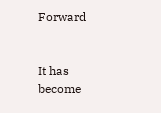Forward


It has become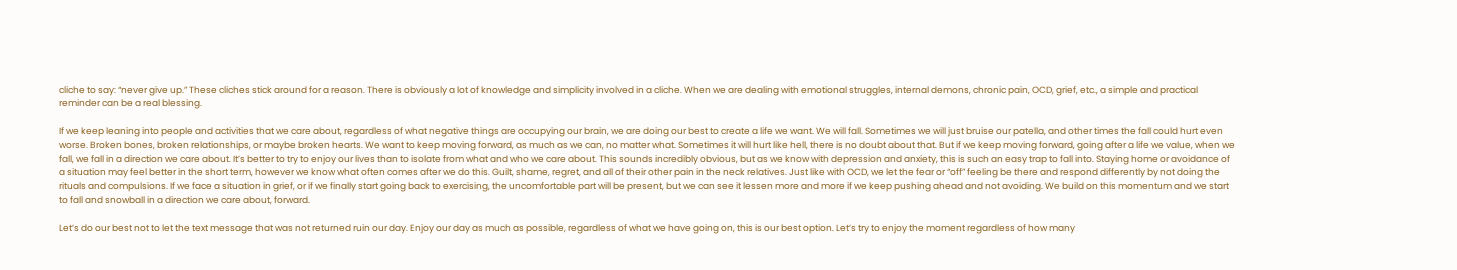cliche to say: “never give up.” These cliches stick around for a reason. There is obviously a lot of knowledge and simplicity involved in a cliche. When we are dealing with emotional struggles, internal demons, chronic pain, OCD, grief, etc., a simple and practical reminder can be a real blessing.

If we keep leaning into people and activities that we care about, regardless of what negative things are occupying our brain, we are doing our best to create a life we want. We will fall. Sometimes we will just bruise our patella, and other times the fall could hurt even worse. Broken bones, broken relationships, or maybe broken hearts. We want to keep moving forward, as much as we can, no matter what. Sometimes it will hurt like hell, there is no doubt about that. But if we keep moving forward, going after a life we value, when we fall, we fall in a direction we care about. It’s better to try to enjoy our lives than to isolate from what and who we care about. This sounds incredibly obvious, but as we know with depression and anxiety, this is such an easy trap to fall into. Staying home or avoidance of a situation may feel better in the short term, however we know what often comes after we do this. Guilt, shame, regret, and all of their other pain in the neck relatives. Just like with OCD, we let the fear or “off” feeling be there and respond differently by not doing the rituals and compulsions. If we face a situation in grief, or if we finally start going back to exercising, the uncomfortable part will be present, but we can see it lessen more and more if we keep pushing ahead and not avoiding. We build on this momentum and we start to fall and snowball in a direction we care about, forward.

Let’s do our best not to let the text message that was not returned ruin our day. Enjoy our day as much as possible, regardless of what we have going on, this is our best option. Let’s try to enjoy the moment regardless of how many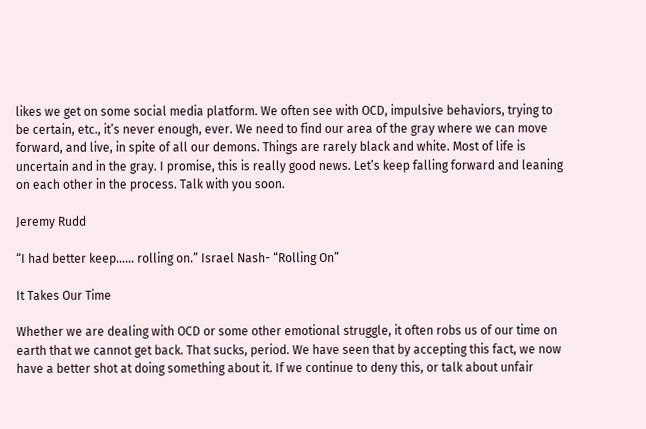likes we get on some social media platform. We often see with OCD, impulsive behaviors, trying to be certain, etc., it’s never enough, ever. We need to find our area of the gray where we can move forward, and live, in spite of all our demons. Things are rarely black and white. Most of life is uncertain and in the gray. I promise, this is really good news. Let’s keep falling forward and leaning on each other in the process. Talk with you soon.

Jeremy Rudd

“I had better keep…… rolling on.” Israel Nash- “Rolling On”

It Takes Our Time

Whether we are dealing with OCD or some other emotional struggle, it often robs us of our time on earth that we cannot get back. That sucks, period. We have seen that by accepting this fact, we now have a better shot at doing something about it. If we continue to deny this, or talk about unfair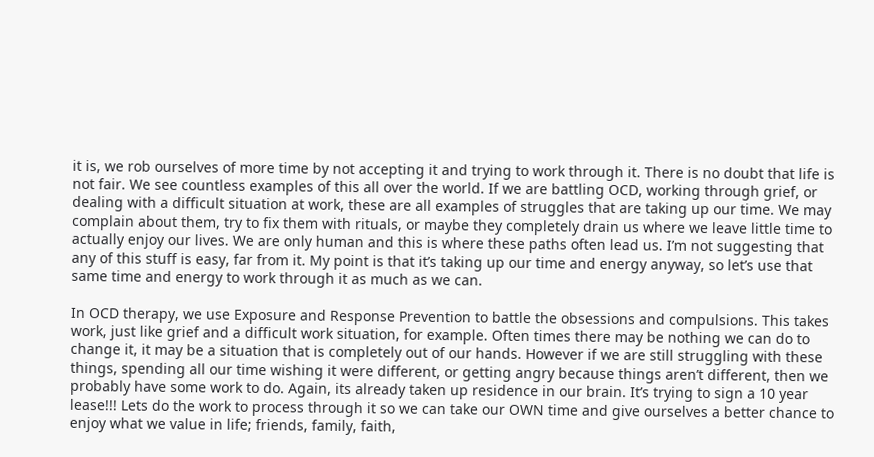it is, we rob ourselves of more time by not accepting it and trying to work through it. There is no doubt that life is not fair. We see countless examples of this all over the world. If we are battling OCD, working through grief, or dealing with a difficult situation at work, these are all examples of struggles that are taking up our time. We may complain about them, try to fix them with rituals, or maybe they completely drain us where we leave little time to actually enjoy our lives. We are only human and this is where these paths often lead us. I’m not suggesting that any of this stuff is easy, far from it. My point is that it’s taking up our time and energy anyway, so let’s use that same time and energy to work through it as much as we can.

In OCD therapy, we use Exposure and Response Prevention to battle the obsessions and compulsions. This takes work, just like grief and a difficult work situation, for example. Often times there may be nothing we can do to change it, it may be a situation that is completely out of our hands. However if we are still struggling with these things, spending all our time wishing it were different, or getting angry because things aren’t different, then we probably have some work to do. Again, its already taken up residence in our brain. It’s trying to sign a 10 year lease!!! Lets do the work to process through it so we can take our OWN time and give ourselves a better chance to enjoy what we value in life; friends, family, faith,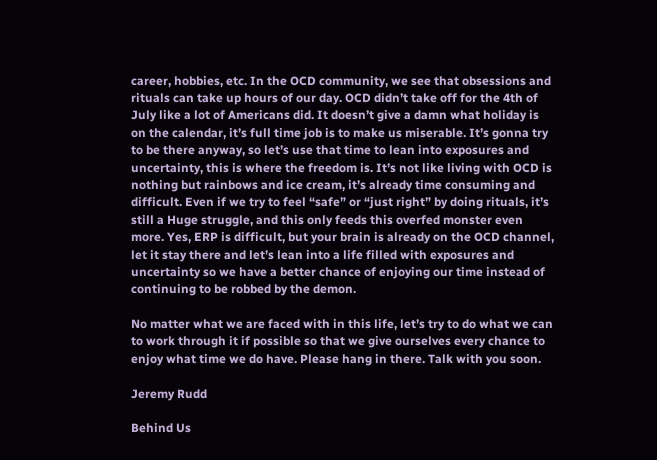career, hobbies, etc. In the OCD community, we see that obsessions and rituals can take up hours of our day. OCD didn’t take off for the 4th of July like a lot of Americans did. It doesn’t give a damn what holiday is on the calendar, it’s full time job is to make us miserable. It’s gonna try to be there anyway, so let’s use that time to lean into exposures and uncertainty, this is where the freedom is. It’s not like living with OCD is nothing but rainbows and ice cream, it’s already time consuming and difficult. Even if we try to feel “safe” or “just right” by doing rituals, it’s still a Huge struggle, and this only feeds this overfed monster even more. Yes, ERP is difficult, but your brain is already on the OCD channel, let it stay there and let’s lean into a life filled with exposures and uncertainty so we have a better chance of enjoying our time instead of continuing to be robbed by the demon.

No matter what we are faced with in this life, let’s try to do what we can to work through it if possible so that we give ourselves every chance to enjoy what time we do have. Please hang in there. Talk with you soon.

Jeremy Rudd

Behind Us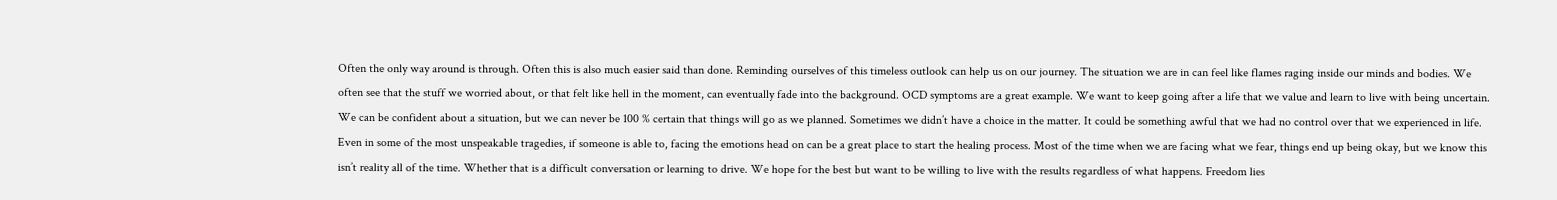Often the only way around is through. Often this is also much easier said than done. Reminding ourselves of this timeless outlook can help us on our journey. The situation we are in can feel like flames raging inside our minds and bodies. We often see that the stuff we worried about, or that felt like hell in the moment, can eventually fade into the background. OCD symptoms are a great example. We want to keep going after a life that we value and learn to live with being uncertain. We can be confident about a situation, but we can never be 100 % certain that things will go as we planned. Sometimes we didn’t have a choice in the matter. It could be something awful that we had no control over that we experienced in life. Even in some of the most unspeakable tragedies, if someone is able to, facing the emotions head on can be a great place to start the healing process. Most of the time when we are facing what we fear, things end up being okay, but we know this isn’t reality all of the time. Whether that is a difficult conversation or learning to drive. We hope for the best but want to be willing to live with the results regardless of what happens. Freedom lies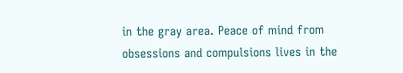in the gray area. Peace of mind from obsessions and compulsions lives in the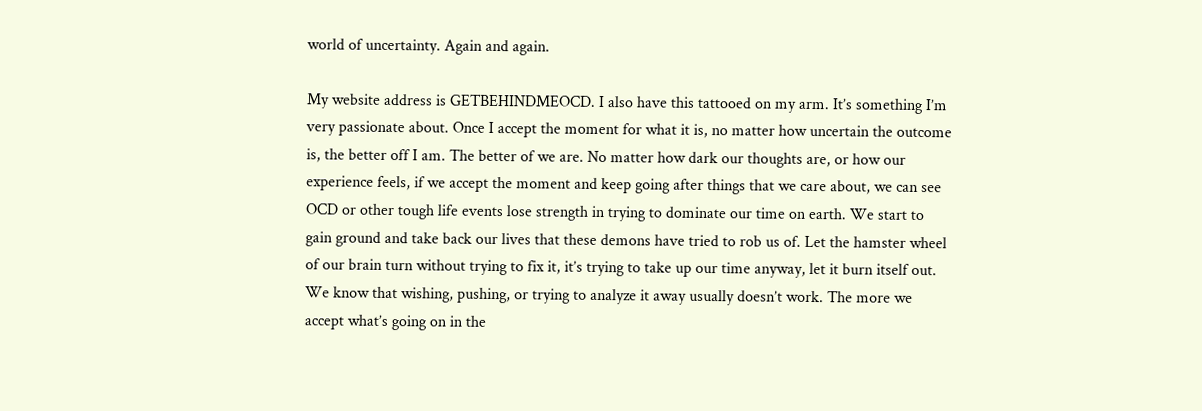world of uncertainty. Again and again.

My website address is GETBEHINDMEOCD. I also have this tattooed on my arm. It’s something I’m very passionate about. Once I accept the moment for what it is, no matter how uncertain the outcome is, the better off I am. The better of we are. No matter how dark our thoughts are, or how our experience feels, if we accept the moment and keep going after things that we care about, we can see OCD or other tough life events lose strength in trying to dominate our time on earth. We start to gain ground and take back our lives that these demons have tried to rob us of. Let the hamster wheel of our brain turn without trying to fix it, it’s trying to take up our time anyway, let it burn itself out. We know that wishing, pushing, or trying to analyze it away usually doesn’t work. The more we accept what’s going on in the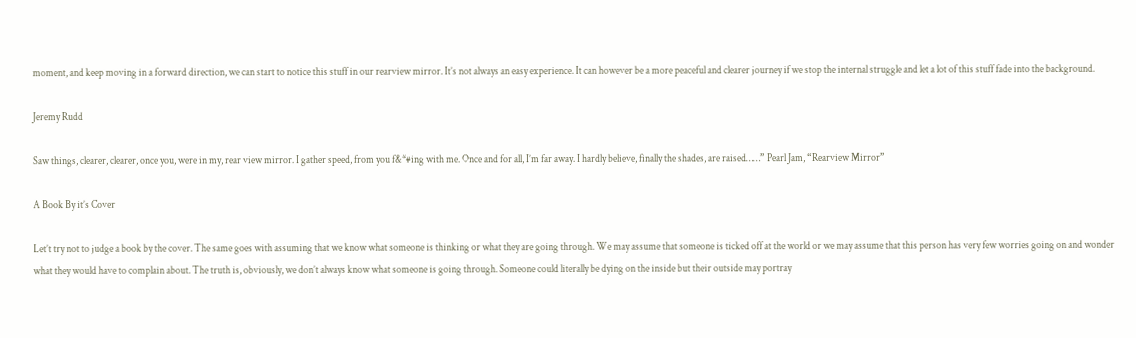moment, and keep moving in a forward direction, we can start to notice this stuff in our rearview mirror. It’s not always an easy experience. It can however be a more peaceful and clearer journey if we stop the internal struggle and let a lot of this stuff fade into the background.

Jeremy Rudd

Saw things, clearer, clearer, once you, were in my, rear view mirror. I gather speed, from you f&*#ing with me. Once and for all, I’m far away. I hardly believe, finally the shades, are raised……” Pearl Jam, “Rearview Mirror”

A Book By it’s Cover

Let’t try not to judge a book by the cover. The same goes with assuming that we know what someone is thinking or what they are going through. We may assume that someone is ticked off at the world or we may assume that this person has very few worries going on and wonder what they would have to complain about. The truth is, obviously, we don’t always know what someone is going through. Someone could literally be dying on the inside but their outside may portray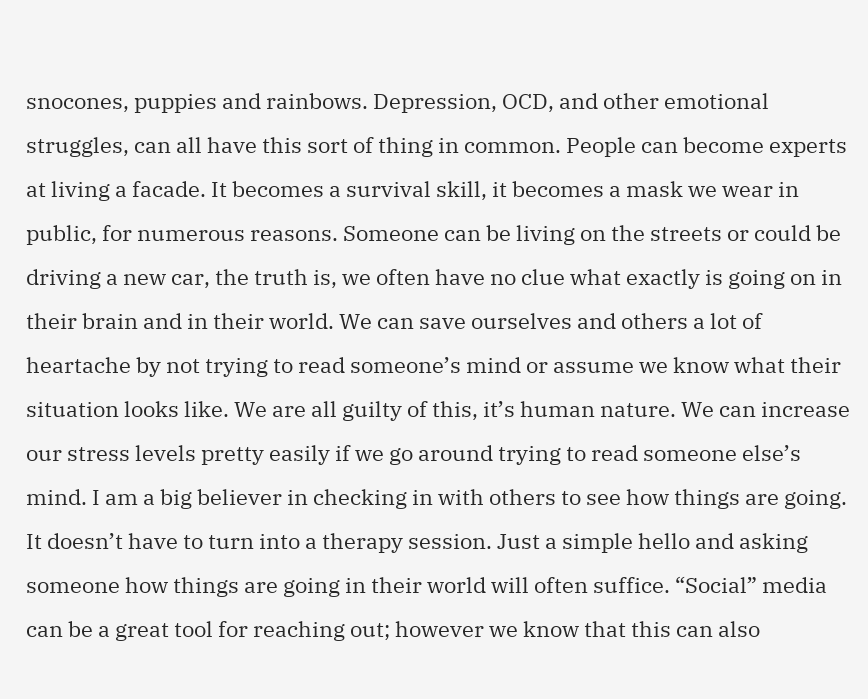snocones, puppies and rainbows. Depression, OCD, and other emotional struggles, can all have this sort of thing in common. People can become experts at living a facade. It becomes a survival skill, it becomes a mask we wear in public, for numerous reasons. Someone can be living on the streets or could be driving a new car, the truth is, we often have no clue what exactly is going on in their brain and in their world. We can save ourselves and others a lot of heartache by not trying to read someone’s mind or assume we know what their situation looks like. We are all guilty of this, it’s human nature. We can increase our stress levels pretty easily if we go around trying to read someone else’s mind. I am a big believer in checking in with others to see how things are going. It doesn’t have to turn into a therapy session. Just a simple hello and asking someone how things are going in their world will often suffice. “Social” media can be a great tool for reaching out; however we know that this can also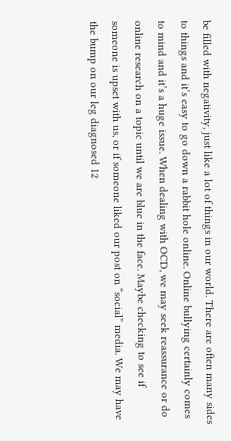be filled with negativity, just like a lot of things in our world. There are often many sides to things and it’s easy to go down a rabbit hole online. Online bullying certainly comes to mind and it’s a huge issue. When dealing with OCD, we may seek reassurance or do online research on a topic until we are blue in the face. Maybe checking to see if someone is upset with us, or if someone liked our post on “social” media. We may have the bump on our leg diagnosed 12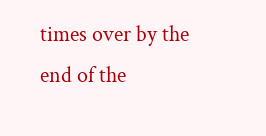times over by the end of the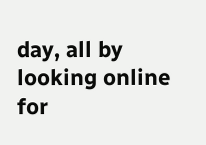day, all by looking online for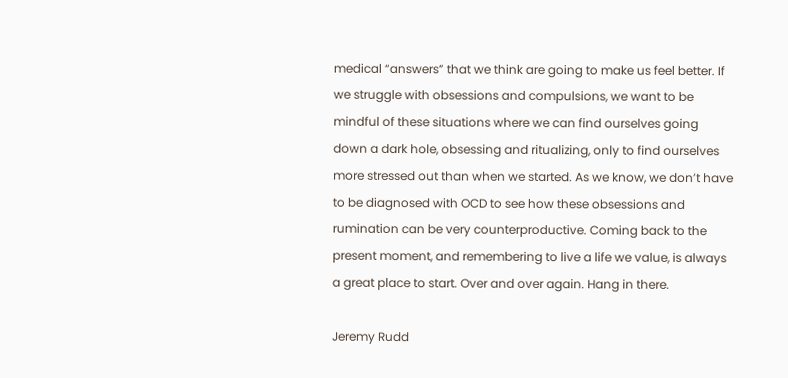medical “answers” that we think are going to make us feel better. If we struggle with obsessions and compulsions, we want to be mindful of these situations where we can find ourselves going down a dark hole, obsessing and ritualizing, only to find ourselves more stressed out than when we started. As we know, we don’t have to be diagnosed with OCD to see how these obsessions and rumination can be very counterproductive. Coming back to the present moment, and remembering to live a life we value, is always a great place to start. Over and over again. Hang in there.

Jeremy Rudd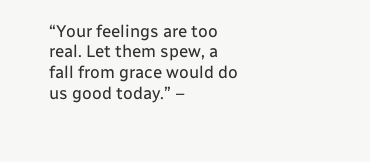“Your feelings are too real. Let them spew, a fall from grace would do us good today.” –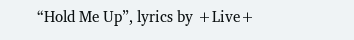“Hold Me Up”, lyrics by +Live+